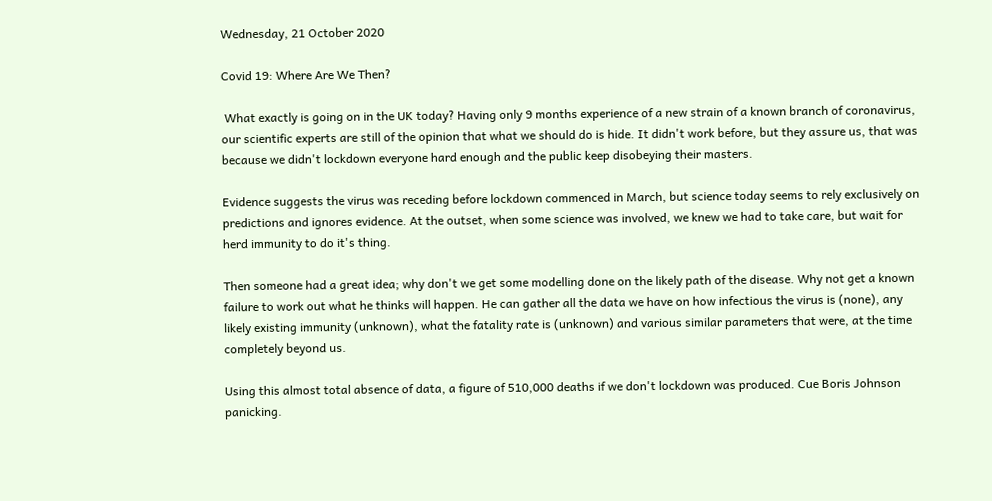Wednesday, 21 October 2020

Covid 19: Where Are We Then?

 What exactly is going on in the UK today? Having only 9 months experience of a new strain of a known branch of coronavirus, our scientific experts are still of the opinion that what we should do is hide. It didn't work before, but they assure us, that was because we didn't lockdown everyone hard enough and the public keep disobeying their masters.

Evidence suggests the virus was receding before lockdown commenced in March, but science today seems to rely exclusively on predictions and ignores evidence. At the outset, when some science was involved, we knew we had to take care, but wait for herd immunity to do it's thing.

Then someone had a great idea; why don't we get some modelling done on the likely path of the disease. Why not get a known failure to work out what he thinks will happen. He can gather all the data we have on how infectious the virus is (none), any likely existing immunity (unknown), what the fatality rate is (unknown) and various similar parameters that were, at the time completely beyond us.

Using this almost total absence of data, a figure of 510,000 deaths if we don't lockdown was produced. Cue Boris Johnson panicking.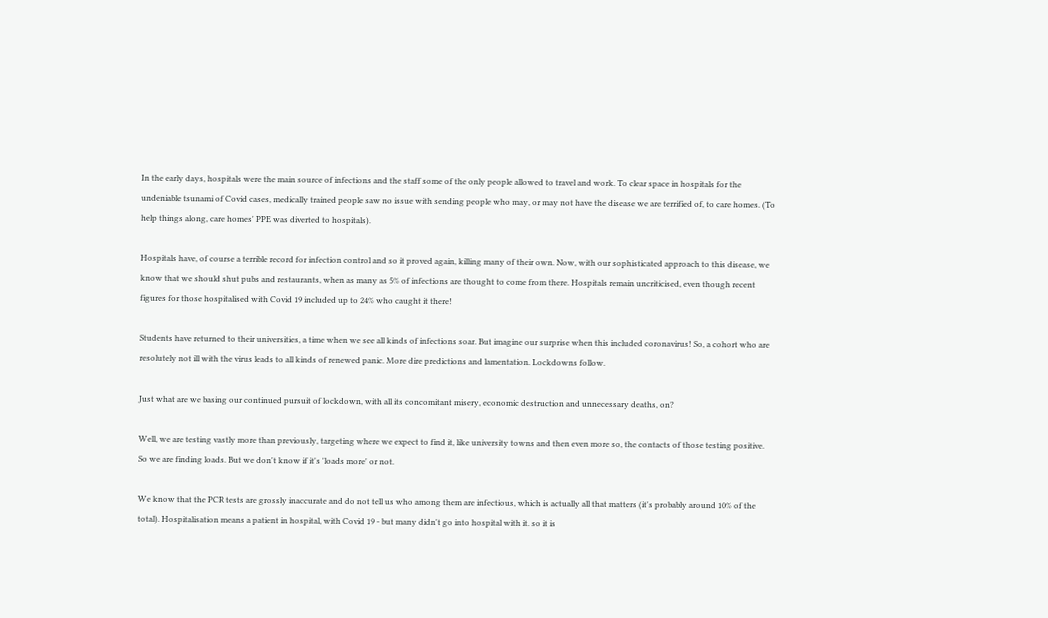In the early days, hospitals were the main source of infections and the staff some of the only people allowed to travel and work. To clear space in hospitals for the undeniable tsunami of Covid cases, medically trained people saw no issue with sending people who may, or may not have the disease we are terrified of, to care homes. (To help things along, care homes' PPE was diverted to hospitals).

Hospitals have, of course a terrible record for infection control and so it proved again, killing many of their own. Now, with our sophisticated approach to this disease, we know that we should shut pubs and restaurants, when as many as 5% of infections are thought to come from there. Hospitals remain uncriticised, even though recent figures for those hospitalised with Covid 19 included up to 24% who caught it there!

Students have returned to their universities, a time when we see all kinds of infections soar. But imagine our surprise when this included coronavirus! So, a cohort who are resolutely not ill with the virus leads to all kinds of renewed panic. More dire predictions and lamentation. Lockdowns follow.

Just what are we basing our continued pursuit of lockdown, with all its concomitant misery, economic destruction and unnecessary deaths, on?

Well, we are testing vastly more than previously, targeting where we expect to find it, like university towns and then even more so, the contacts of those testing positive. So we are finding loads. But we don't know if it's 'loads more' or not.

We know that the PCR tests are grossly inaccurate and do not tell us who among them are infectious, which is actually all that matters (it's probably around 10% of the total). Hospitalisation means a patient in hospital, with Covid 19 - but many didn't go into hospital with it. so it is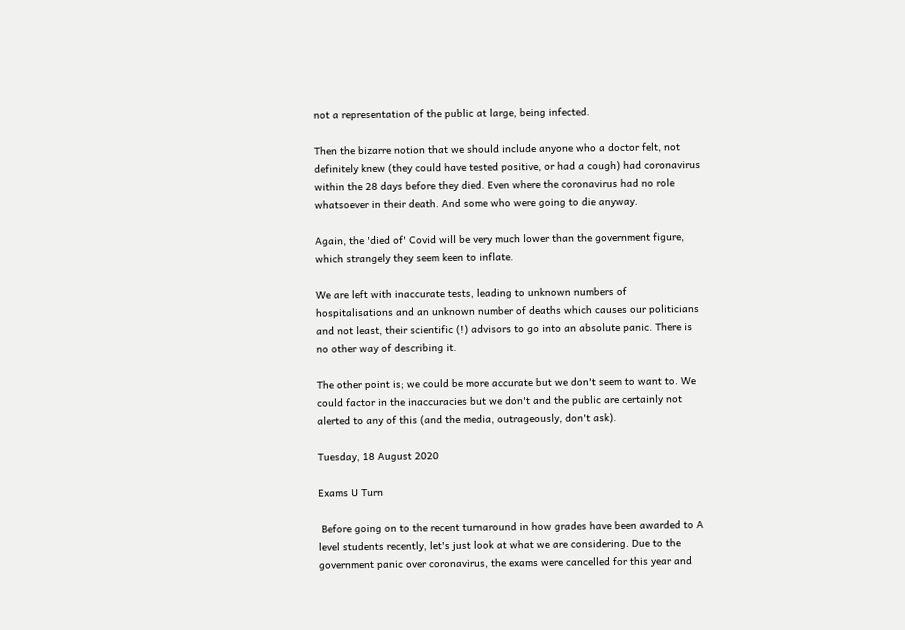not a representation of the public at large, being infected.

Then the bizarre notion that we should include anyone who a doctor felt, not definitely knew (they could have tested positive, or had a cough) had coronavirus within the 28 days before they died. Even where the coronavirus had no role whatsoever in their death. And some who were going to die anyway.

Again, the 'died of' Covid will be very much lower than the government figure, which strangely they seem keen to inflate.

We are left with inaccurate tests, leading to unknown numbers of hospitalisations and an unknown number of deaths which causes our politicians and not least, their scientific (!) advisors to go into an absolute panic. There is no other way of describing it.

The other point is; we could be more accurate but we don't seem to want to. We could factor in the inaccuracies but we don't and the public are certainly not alerted to any of this (and the media, outrageously, don't ask).

Tuesday, 18 August 2020

Exams U Turn

 Before going on to the recent turnaround in how grades have been awarded to A level students recently, let's just look at what we are considering. Due to the government panic over coronavirus, the exams were cancelled for this year and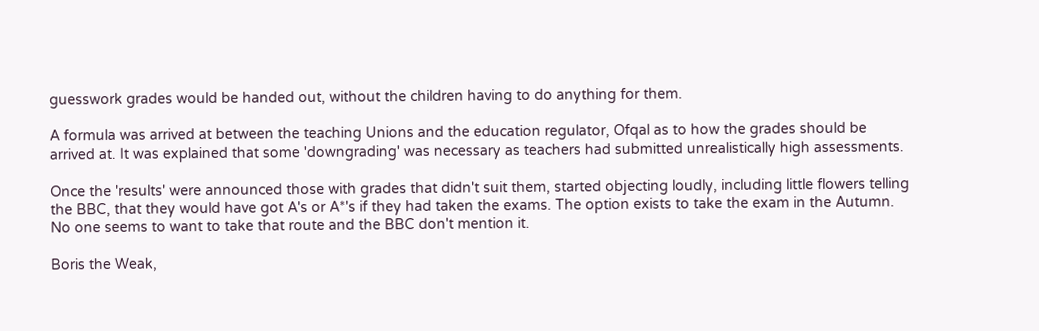guesswork grades would be handed out, without the children having to do anything for them.

A formula was arrived at between the teaching Unions and the education regulator, Ofqal as to how the grades should be arrived at. It was explained that some 'downgrading' was necessary as teachers had submitted unrealistically high assessments.

Once the 'results' were announced those with grades that didn't suit them, started objecting loudly, including little flowers telling the BBC, that they would have got A's or A*'s if they had taken the exams. The option exists to take the exam in the Autumn. No one seems to want to take that route and the BBC don't mention it.

Boris the Weak,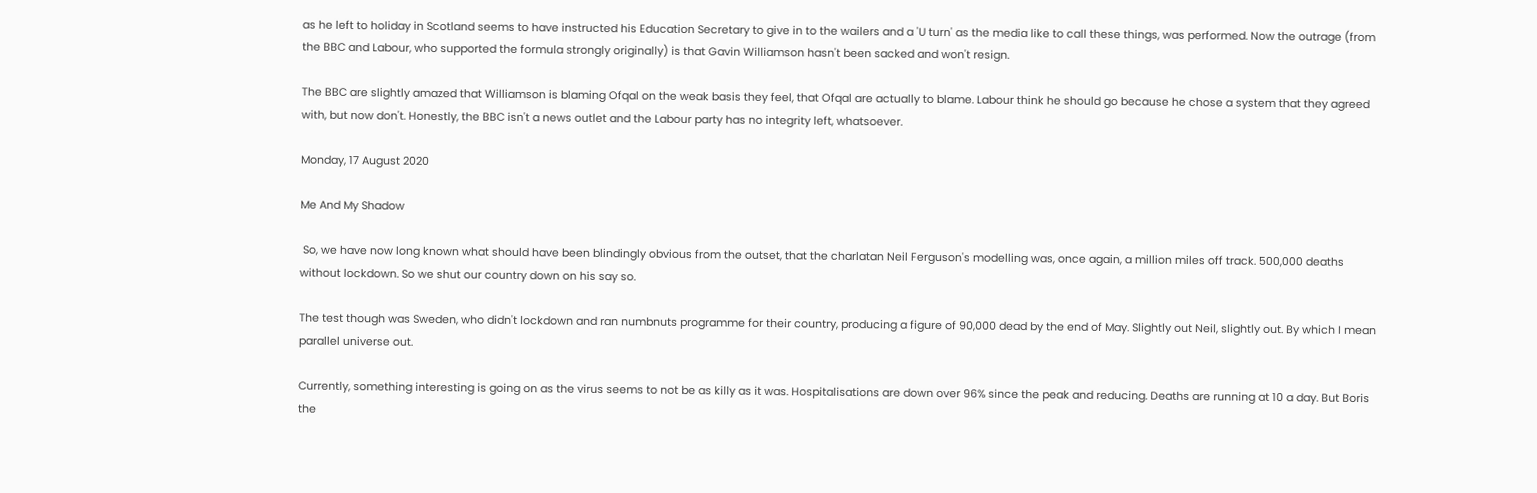as he left to holiday in Scotland seems to have instructed his Education Secretary to give in to the wailers and a 'U turn' as the media like to call these things, was performed. Now the outrage (from the BBC and Labour, who supported the formula strongly originally) is that Gavin Williamson hasn't been sacked and won't resign.

The BBC are slightly amazed that Williamson is blaming Ofqal on the weak basis they feel, that Ofqal are actually to blame. Labour think he should go because he chose a system that they agreed with, but now don't. Honestly, the BBC isn't a news outlet and the Labour party has no integrity left, whatsoever.

Monday, 17 August 2020

Me And My Shadow

 So, we have now long known what should have been blindingly obvious from the outset, that the charlatan Neil Ferguson's modelling was, once again, a million miles off track. 500,000 deaths without lockdown. So we shut our country down on his say so.

The test though was Sweden, who didn't lockdown and ran numbnuts programme for their country, producing a figure of 90,000 dead by the end of May. Slightly out Neil, slightly out. By which I mean parallel universe out.

Currently, something interesting is going on as the virus seems to not be as killy as it was. Hospitalisations are down over 96% since the peak and reducing. Deaths are running at 10 a day. But Boris the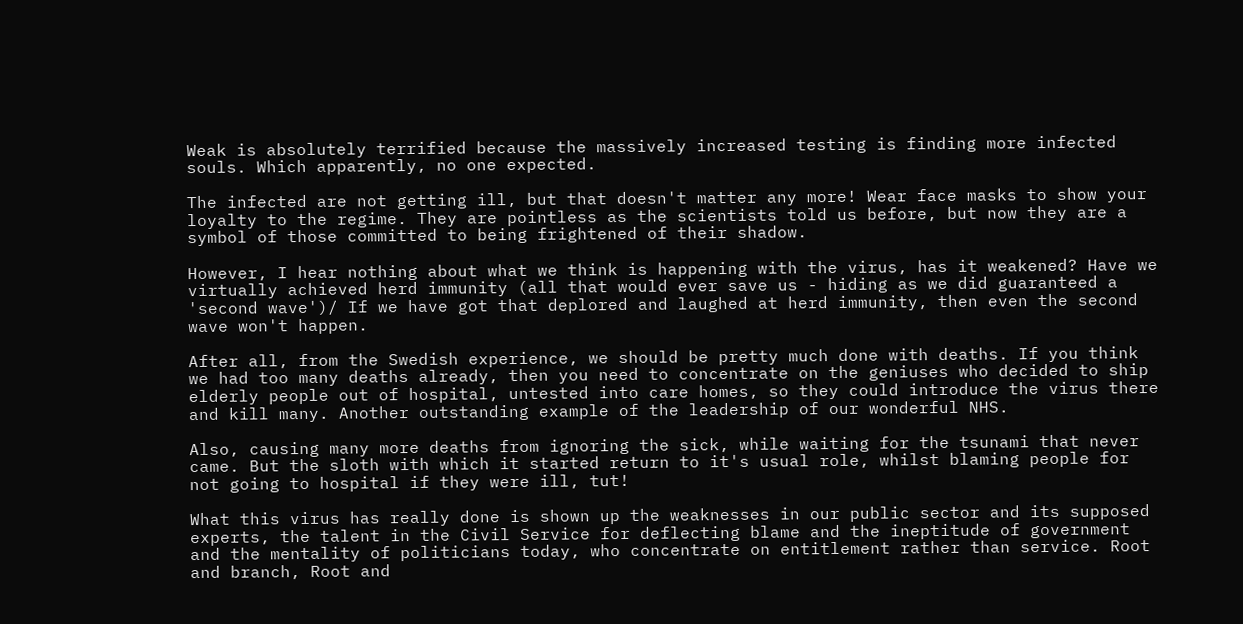Weak is absolutely terrified because the massively increased testing is finding more infected souls. Which apparently, no one expected.

The infected are not getting ill, but that doesn't matter any more! Wear face masks to show your loyalty to the regime. They are pointless as the scientists told us before, but now they are a symbol of those committed to being frightened of their shadow.

However, I hear nothing about what we think is happening with the virus, has it weakened? Have we virtually achieved herd immunity (all that would ever save us - hiding as we did guaranteed a 'second wave')/ If we have got that deplored and laughed at herd immunity, then even the second wave won't happen.

After all, from the Swedish experience, we should be pretty much done with deaths. If you think we had too many deaths already, then you need to concentrate on the geniuses who decided to ship elderly people out of hospital, untested into care homes, so they could introduce the virus there and kill many. Another outstanding example of the leadership of our wonderful NHS.

Also, causing many more deaths from ignoring the sick, while waiting for the tsunami that never came. But the sloth with which it started return to it's usual role, whilst blaming people for not going to hospital if they were ill, tut!

What this virus has really done is shown up the weaknesses in our public sector and its supposed experts, the talent in the Civil Service for deflecting blame and the ineptitude of government and the mentality of politicians today, who concentrate on entitlement rather than service. Root and branch, Root and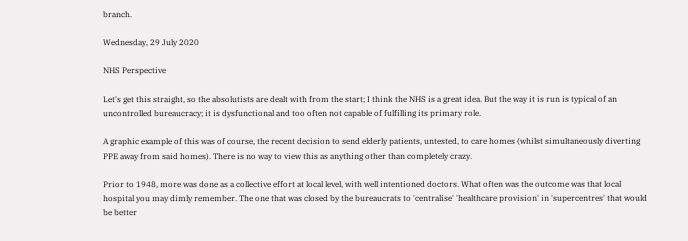branch.

Wednesday, 29 July 2020

NHS Perspective

Let's get this straight, so the absolutists are dealt with from the start; I think the NHS is a great idea. But the way it is run is typical of an uncontrolled bureaucracy; it is dysfunctional and too often not capable of fulfilling its primary role.

A graphic example of this was of course, the recent decision to send elderly patients, untested, to care homes (whilst simultaneously diverting PPE away from said homes). There is no way to view this as anything other than completely crazy.

Prior to 1948, more was done as a collective effort at local level, with well intentioned doctors. What often was the outcome was that local hospital you may dimly remember. The one that was closed by the bureaucrats to 'centralise' 'healthcare provision' in 'supercentres' that would be better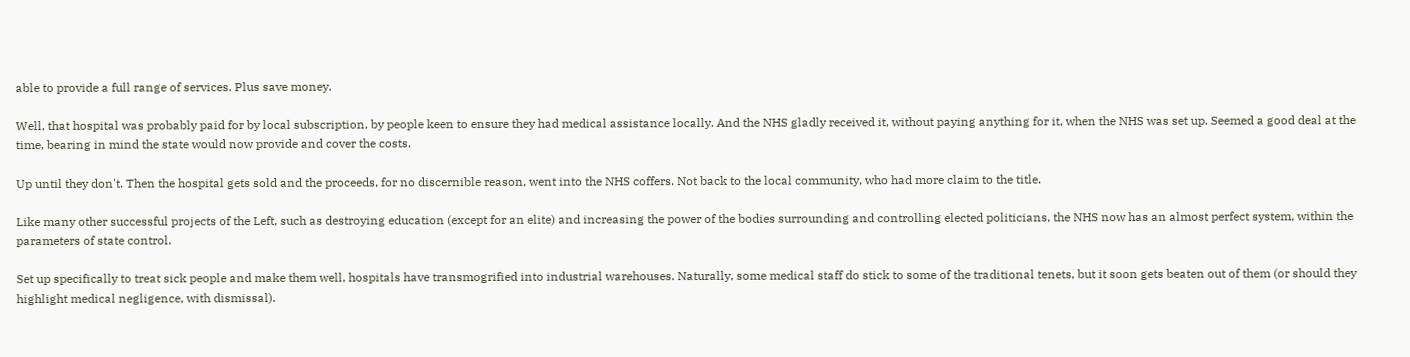able to provide a full range of services. Plus save money.

Well, that hospital was probably paid for by local subscription, by people keen to ensure they had medical assistance locally. And the NHS gladly received it, without paying anything for it, when the NHS was set up. Seemed a good deal at the time, bearing in mind the state would now provide and cover the costs.

Up until they don't. Then the hospital gets sold and the proceeds, for no discernible reason, went into the NHS coffers. Not back to the local community, who had more claim to the title.

Like many other successful projects of the Left, such as destroying education (except for an elite) and increasing the power of the bodies surrounding and controlling elected politicians, the NHS now has an almost perfect system, within the parameters of state control.

Set up specifically to treat sick people and make them well, hospitals have transmogrified into industrial warehouses. Naturally, some medical staff do stick to some of the traditional tenets, but it soon gets beaten out of them (or should they highlight medical negligence, with dismissal).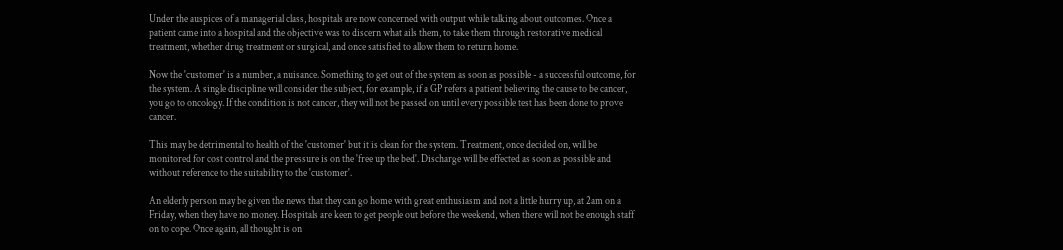Under the auspices of a managerial class, hospitals are now concerned with output while talking about outcomes. Once a patient came into a hospital and the objective was to discern what ails them, to take them through restorative medical treatment, whether drug treatment or surgical, and once satisfied to allow them to return home.

Now the 'customer' is a number, a nuisance. Something to get out of the system as soon as possible - a successful outcome, for the system. A single discipline will consider the subject, for example, if a GP refers a patient believing the cause to be cancer, you go to oncology. If the condition is not cancer, they will not be passed on until every possible test has been done to prove cancer.

This may be detrimental to health of the 'customer' but it is clean for the system. Treatment, once decided on, will be monitored for cost control and the pressure is on the 'free up the bed'. Discharge will be effected as soon as possible and without reference to the suitability to the 'customer'.

An elderly person may be given the news that they can go home with great enthusiasm and not a little hurry up, at 2am on a Friday, when they have no money. Hospitals are keen to get people out before the weekend, when there will not be enough staff on to cope. Once again, all thought is on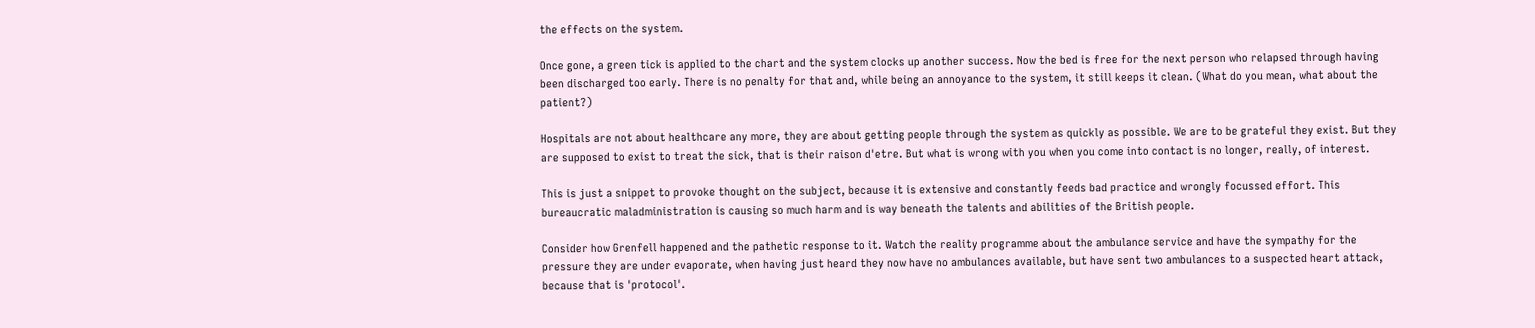the effects on the system.

Once gone, a green tick is applied to the chart and the system clocks up another success. Now the bed is free for the next person who relapsed through having been discharged too early. There is no penalty for that and, while being an annoyance to the system, it still keeps it clean. (What do you mean, what about the patient?)

Hospitals are not about healthcare any more, they are about getting people through the system as quickly as possible. We are to be grateful they exist. But they are supposed to exist to treat the sick, that is their raison d'etre. But what is wrong with you when you come into contact is no longer, really, of interest.

This is just a snippet to provoke thought on the subject, because it is extensive and constantly feeds bad practice and wrongly focussed effort. This bureaucratic maladministration is causing so much harm and is way beneath the talents and abilities of the British people.

Consider how Grenfell happened and the pathetic response to it. Watch the reality programme about the ambulance service and have the sympathy for the pressure they are under evaporate, when having just heard they now have no ambulances available, but have sent two ambulances to a suspected heart attack, because that is 'protocol'.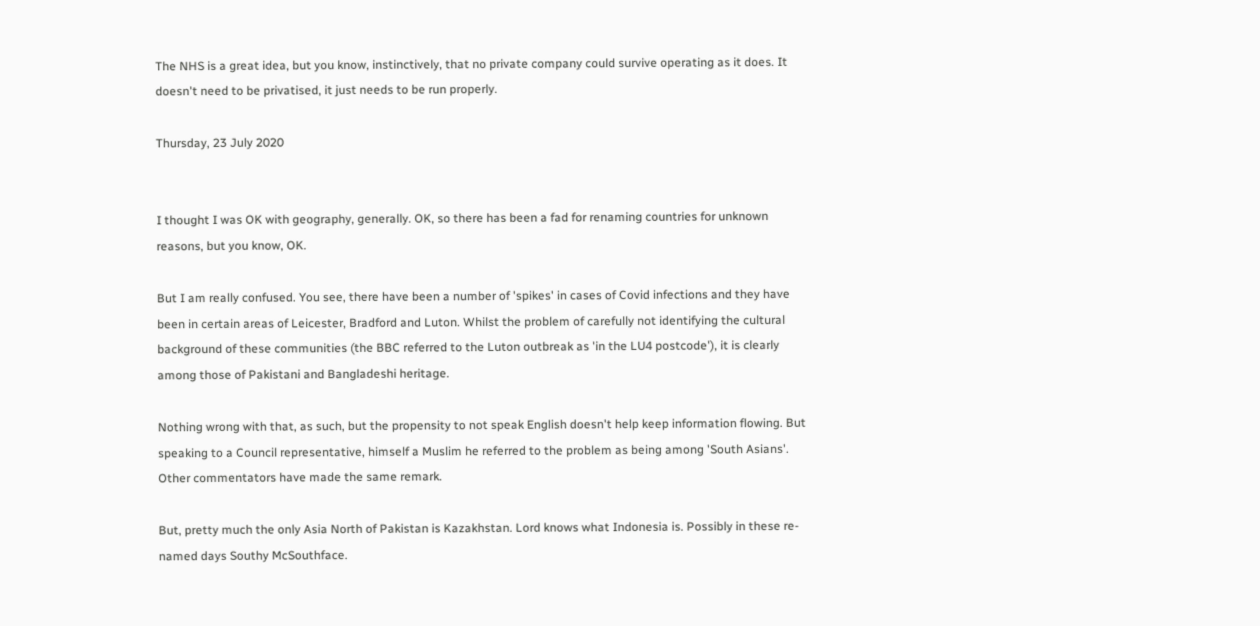The NHS is a great idea, but you know, instinctively, that no private company could survive operating as it does. It doesn't need to be privatised, it just needs to be run properly.

Thursday, 23 July 2020


I thought I was OK with geography, generally. OK, so there has been a fad for renaming countries for unknown reasons, but you know, OK.

But I am really confused. You see, there have been a number of 'spikes' in cases of Covid infections and they have been in certain areas of Leicester, Bradford and Luton. Whilst the problem of carefully not identifying the cultural background of these communities (the BBC referred to the Luton outbreak as 'in the LU4 postcode'), it is clearly among those of Pakistani and Bangladeshi heritage.

Nothing wrong with that, as such, but the propensity to not speak English doesn't help keep information flowing. But speaking to a Council representative, himself a Muslim he referred to the problem as being among 'South Asians'. Other commentators have made the same remark.

But, pretty much the only Asia North of Pakistan is Kazakhstan. Lord knows what Indonesia is. Possibly in these re-named days Southy McSouthface.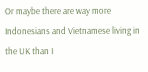Or maybe there are way more Indonesians and Vietnamese living in the UK than I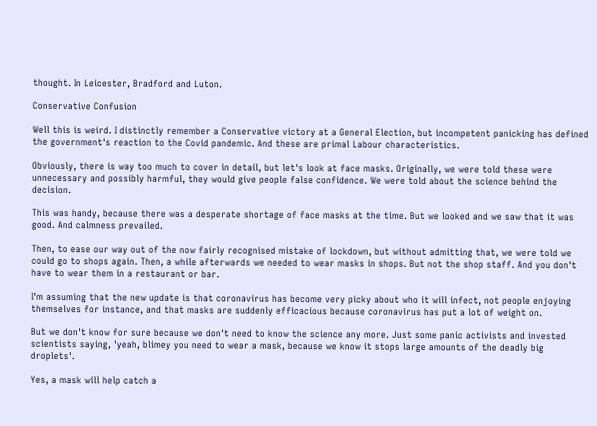thought. In Leicester, Bradford and Luton.

Conservative Confusion

Well this is weird. I distinctly remember a Conservative victory at a General Election, but incompetent panicking has defined the government's reaction to the Covid pandemic. And these are primal Labour characteristics.

Obviously, there is way too much to cover in detail, but let's look at face masks. Originally, we were told these were unnecessary and possibly harmful, they would give people false confidence. We were told about the science behind the decision.

This was handy, because there was a desperate shortage of face masks at the time. But we looked and we saw that it was good. And calmness prevailed.

Then, to ease our way out of the now fairly recognised mistake of lockdown, but without admitting that, we were told we could go to shops again. Then, a while afterwards we needed to wear masks in shops. But not the shop staff. And you don't have to wear them in a restaurant or bar.

I'm assuming that the new update is that coronavirus has become very picky about who it will infect, not people enjoying themselves for instance, and that masks are suddenly efficacious because coronavirus has put a lot of weight on.

But we don't know for sure because we don't need to know the science any more. Just some panic activists and invested scientists saying, 'yeah, blimey you need to wear a mask, because we know it stops large amounts of the deadly big droplets'.

Yes, a mask will help catch a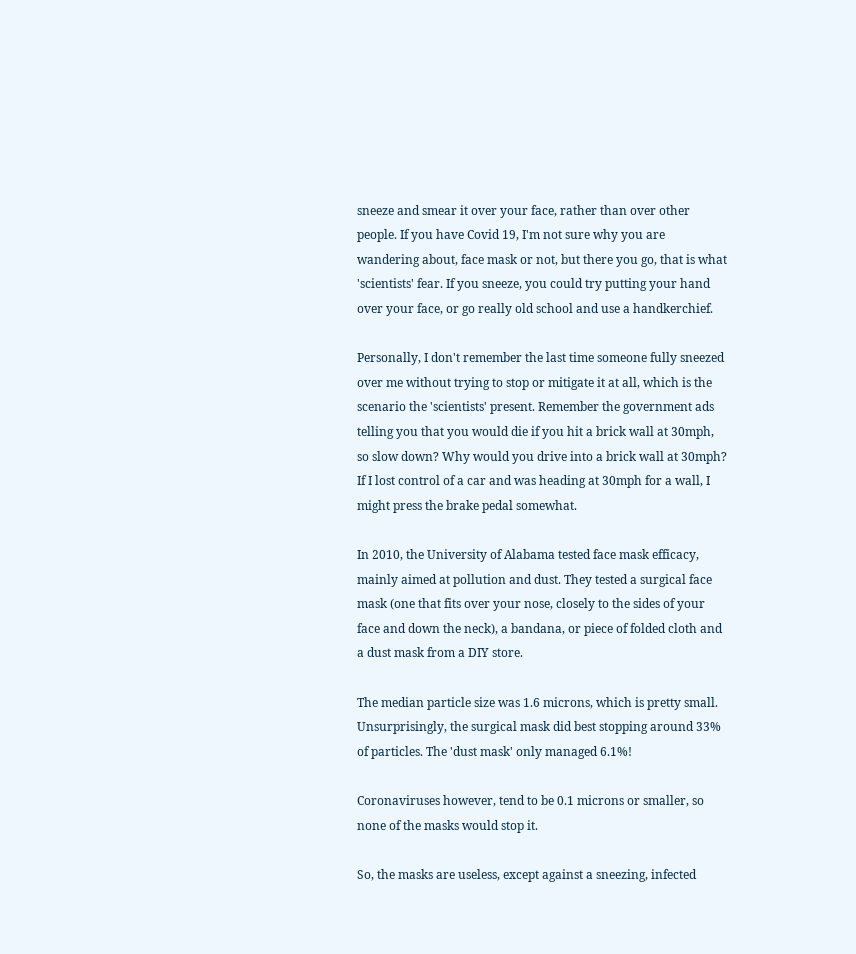sneeze and smear it over your face, rather than over other people. If you have Covid 19, I'm not sure why you are wandering about, face mask or not, but there you go, that is what 'scientists' fear. If you sneeze, you could try putting your hand over your face, or go really old school and use a handkerchief.

Personally, I don't remember the last time someone fully sneezed over me without trying to stop or mitigate it at all, which is the scenario the 'scientists' present. Remember the government ads telling you that you would die if you hit a brick wall at 30mph, so slow down? Why would you drive into a brick wall at 30mph? If I lost control of a car and was heading at 30mph for a wall, I might press the brake pedal somewhat.

In 2010, the University of Alabama tested face mask efficacy, mainly aimed at pollution and dust. They tested a surgical face mask (one that fits over your nose, closely to the sides of your face and down the neck), a bandana, or piece of folded cloth and a dust mask from a DIY store.

The median particle size was 1.6 microns, which is pretty small. Unsurprisingly, the surgical mask did best stopping around 33% of particles. The 'dust mask' only managed 6.1%!

Coronaviruses however, tend to be 0.1 microns or smaller, so none of the masks would stop it.

So, the masks are useless, except against a sneezing, infected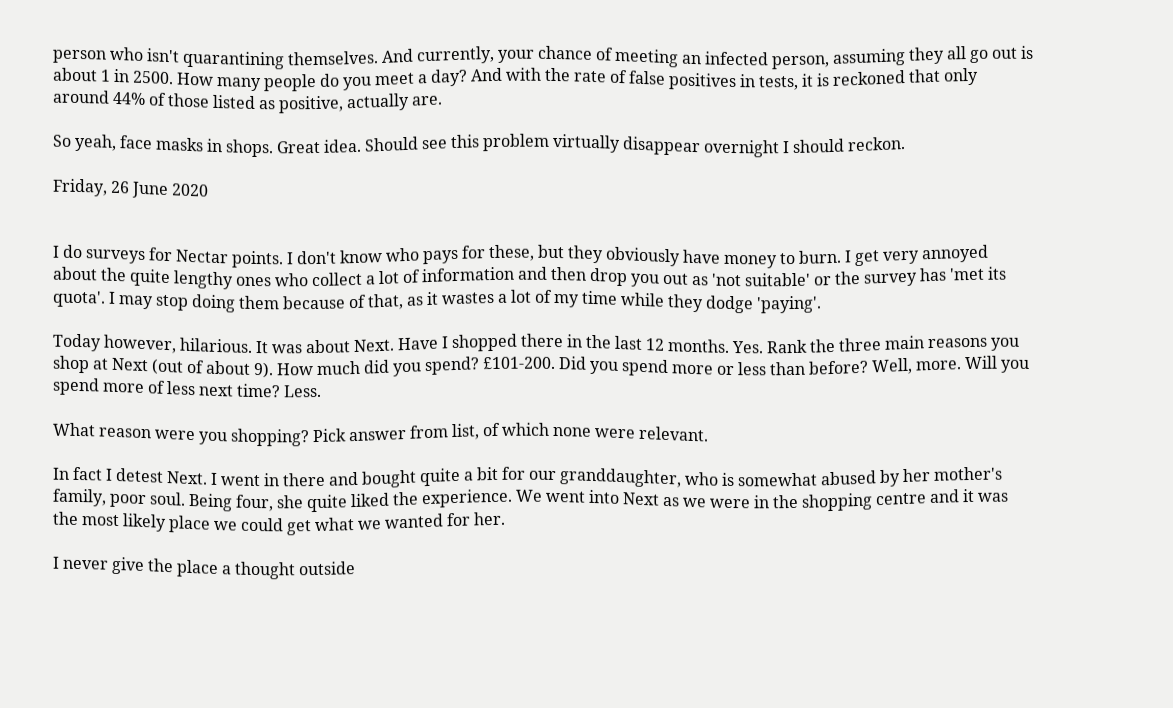person who isn't quarantining themselves. And currently, your chance of meeting an infected person, assuming they all go out is about 1 in 2500. How many people do you meet a day? And with the rate of false positives in tests, it is reckoned that only around 44% of those listed as positive, actually are.

So yeah, face masks in shops. Great idea. Should see this problem virtually disappear overnight I should reckon.

Friday, 26 June 2020


I do surveys for Nectar points. I don't know who pays for these, but they obviously have money to burn. I get very annoyed about the quite lengthy ones who collect a lot of information and then drop you out as 'not suitable' or the survey has 'met its quota'. I may stop doing them because of that, as it wastes a lot of my time while they dodge 'paying'.

Today however, hilarious. It was about Next. Have I shopped there in the last 12 months. Yes. Rank the three main reasons you shop at Next (out of about 9). How much did you spend? £101-200. Did you spend more or less than before? Well, more. Will you spend more of less next time? Less.

What reason were you shopping? Pick answer from list, of which none were relevant.

In fact I detest Next. I went in there and bought quite a bit for our granddaughter, who is somewhat abused by her mother's family, poor soul. Being four, she quite liked the experience. We went into Next as we were in the shopping centre and it was the most likely place we could get what we wanted for her.

I never give the place a thought outside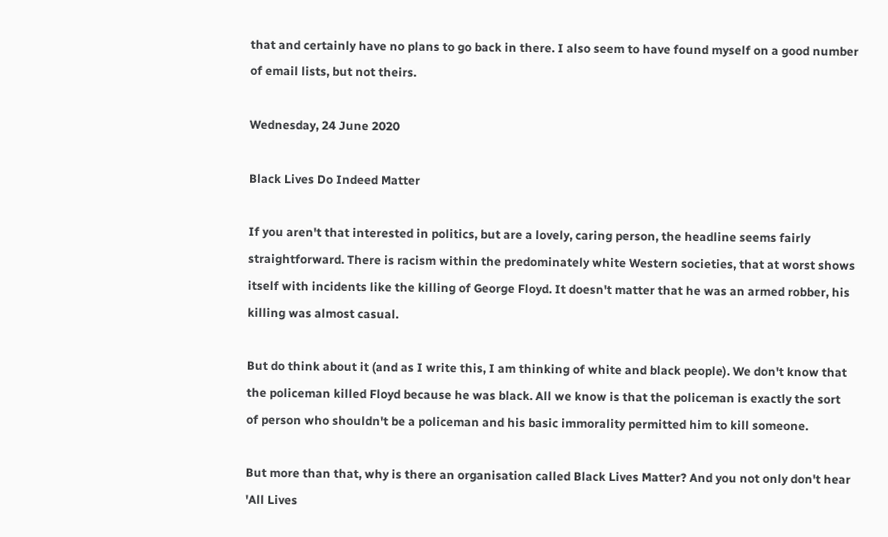that and certainly have no plans to go back in there. I also seem to have found myself on a good number of email lists, but not theirs.

Wednesday, 24 June 2020

Black Lives Do Indeed Matter

If you aren't that interested in politics, but are a lovely, caring person, the headline seems fairly straightforward. There is racism within the predominately white Western societies, that at worst shows itself with incidents like the killing of George Floyd. It doesn't matter that he was an armed robber, his killing was almost casual.

But do think about it (and as I write this, I am thinking of white and black people). We don't know that the policeman killed Floyd because he was black. All we know is that the policeman is exactly the sort of person who shouldn't be a policeman and his basic immorality permitted him to kill someone.

But more than that, why is there an organisation called Black Lives Matter? And you not only don't hear 'All Lives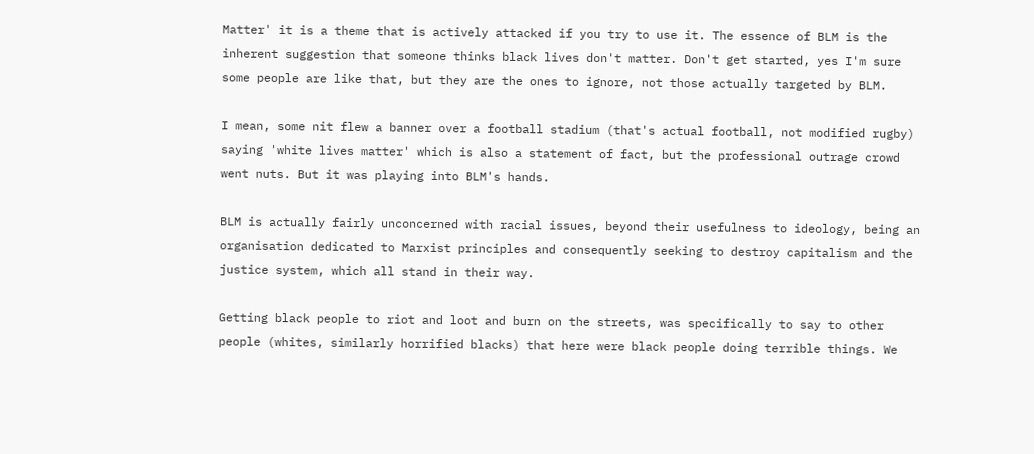Matter' it is a theme that is actively attacked if you try to use it. The essence of BLM is the inherent suggestion that someone thinks black lives don't matter. Don't get started, yes I'm sure some people are like that, but they are the ones to ignore, not those actually targeted by BLM.

I mean, some nit flew a banner over a football stadium (that's actual football, not modified rugby) saying 'white lives matter' which is also a statement of fact, but the professional outrage crowd went nuts. But it was playing into BLM's hands.

BLM is actually fairly unconcerned with racial issues, beyond their usefulness to ideology, being an organisation dedicated to Marxist principles and consequently seeking to destroy capitalism and the justice system, which all stand in their way.

Getting black people to riot and loot and burn on the streets, was specifically to say to other people (whites, similarly horrified blacks) that here were black people doing terrible things. We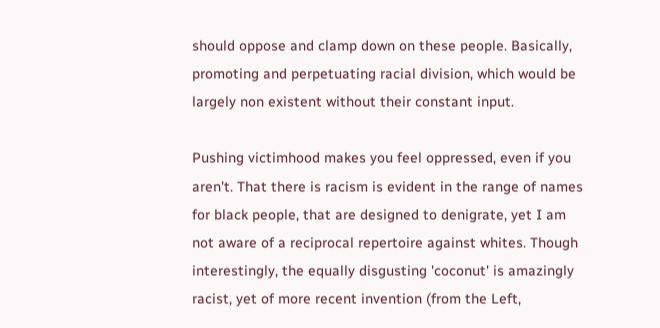should oppose and clamp down on these people. Basically, promoting and perpetuating racial division, which would be largely non existent without their constant input.

Pushing victimhood makes you feel oppressed, even if you aren't. That there is racism is evident in the range of names for black people, that are designed to denigrate, yet I am not aware of a reciprocal repertoire against whites. Though interestingly, the equally disgusting 'coconut' is amazingly racist, yet of more recent invention (from the Left,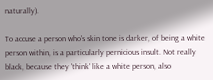naturally).

To accuse a person who's skin tone is darker, of being a white person within, is a particularly pernicious insult. Not really black, because they 'think' like a white person, also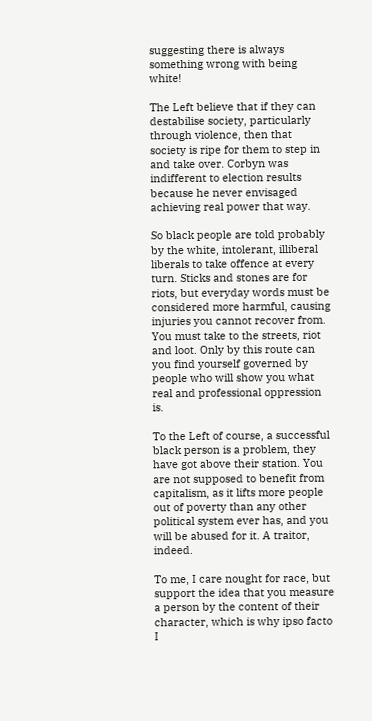suggesting there is always something wrong with being white!

The Left believe that if they can destabilise society, particularly through violence, then that society is ripe for them to step in and take over. Corbyn was indifferent to election results because he never envisaged achieving real power that way.

So black people are told probably by the white, intolerant, illiberal liberals to take offence at every turn. Sticks and stones are for riots, but everyday words must be considered more harmful, causing injuries you cannot recover from. You must take to the streets, riot and loot. Only by this route can you find yourself governed by people who will show you what real and professional oppression is.

To the Left of course, a successful black person is a problem, they have got above their station. You are not supposed to benefit from capitalism, as it lifts more people out of poverty than any other political system ever has, and you will be abused for it. A traitor, indeed.

To me, I care nought for race, but support the idea that you measure a person by the content of their character, which is why ipso facto I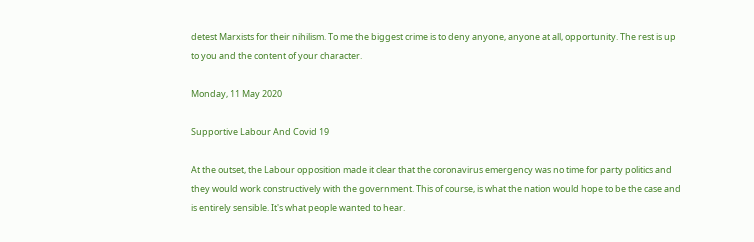detest Marxists for their nihilism. To me the biggest crime is to deny anyone, anyone at all, opportunity. The rest is up to you and the content of your character.

Monday, 11 May 2020

Supportive Labour And Covid 19

At the outset, the Labour opposition made it clear that the coronavirus emergency was no time for party politics and they would work constructively with the government. This of course, is what the nation would hope to be the case and is entirely sensible. It's what people wanted to hear.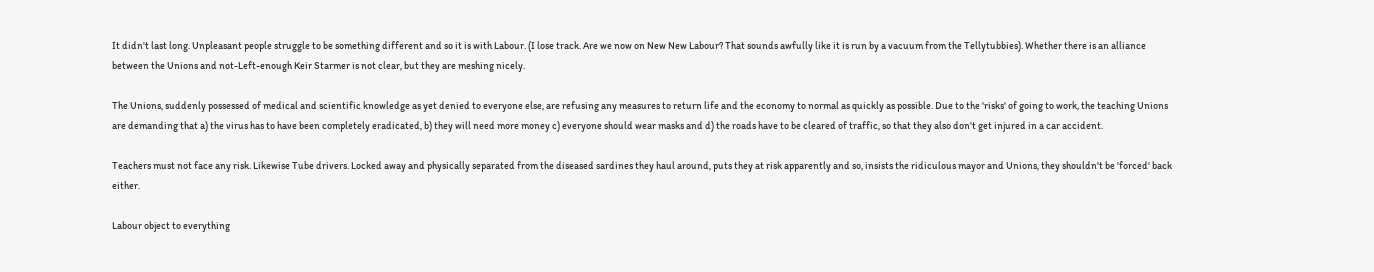It didn't last long. Unpleasant people struggle to be something different and so it is with Labour. (I lose track. Are we now on New New Labour? That sounds awfully like it is run by a vacuum from the Tellytubbies). Whether there is an alliance between the Unions and not-Left-enough Keir Starmer is not clear, but they are meshing nicely.

The Unions, suddenly possessed of medical and scientific knowledge as yet denied to everyone else, are refusing any measures to return life and the economy to normal as quickly as possible. Due to the 'risks' of going to work, the teaching Unions are demanding that a) the virus has to have been completely eradicated, b) they will need more money c) everyone should wear masks and d) the roads have to be cleared of traffic, so that they also don't get injured in a car accident.

Teachers must not face any risk. Likewise Tube drivers. Locked away and physically separated from the diseased sardines they haul around, puts they at risk apparently and so, insists the ridiculous mayor and Unions, they shouldn't be 'forced' back either.

Labour object to everything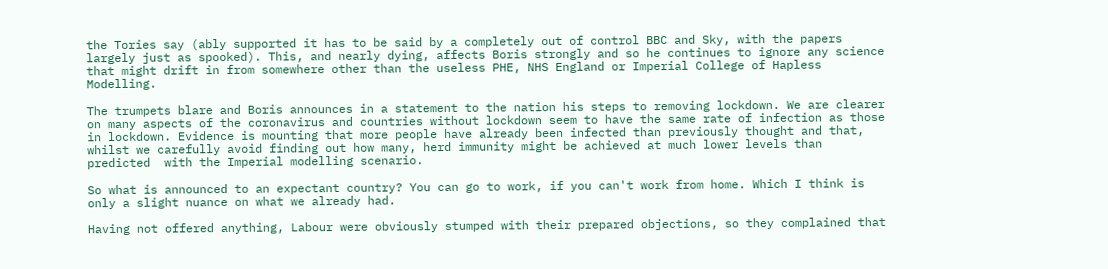the Tories say (ably supported it has to be said by a completely out of control BBC and Sky, with the papers largely just as spooked). This, and nearly dying, affects Boris strongly and so he continues to ignore any science that might drift in from somewhere other than the useless PHE, NHS England or Imperial College of Hapless Modelling.

The trumpets blare and Boris announces in a statement to the nation his steps to removing lockdown. We are clearer on many aspects of the coronavirus and countries without lockdown seem to have the same rate of infection as those in lockdown. Evidence is mounting that more people have already been infected than previously thought and that, whilst we carefully avoid finding out how many, herd immunity might be achieved at much lower levels than predicted  with the Imperial modelling scenario.

So what is announced to an expectant country? You can go to work, if you can't work from home. Which I think is only a slight nuance on what we already had.

Having not offered anything, Labour were obviously stumped with their prepared objections, so they complained that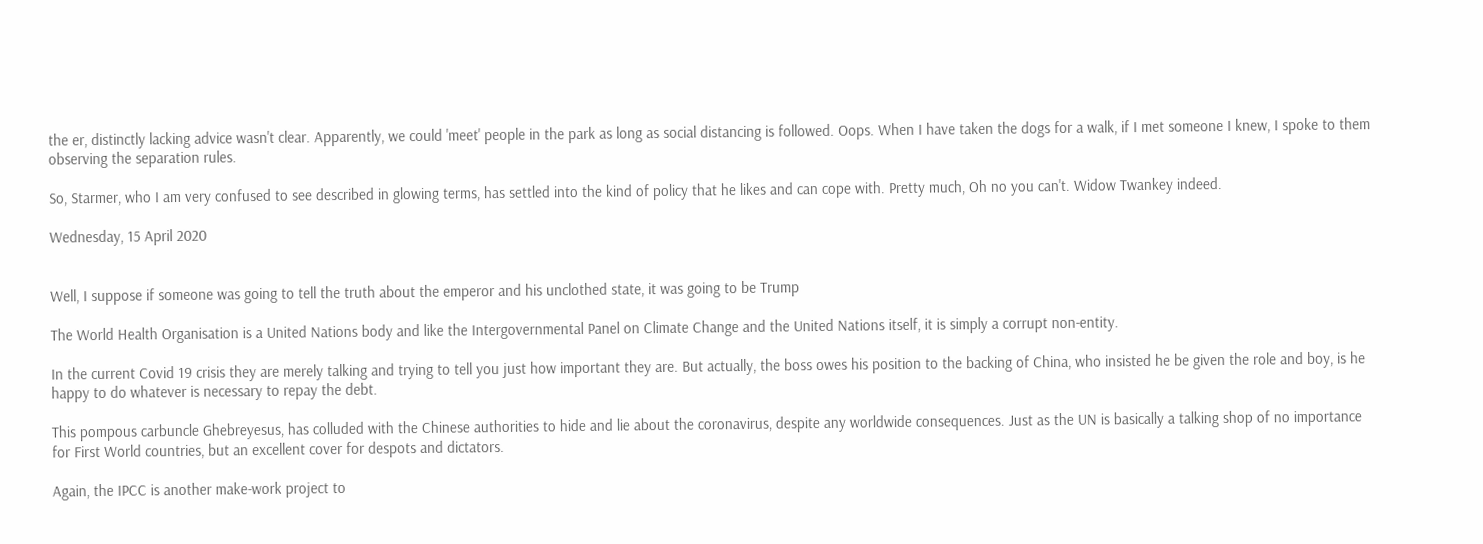the er, distinctly lacking advice wasn't clear. Apparently, we could 'meet' people in the park as long as social distancing is followed. Oops. When I have taken the dogs for a walk, if I met someone I knew, I spoke to them observing the separation rules.

So, Starmer, who I am very confused to see described in glowing terms, has settled into the kind of policy that he likes and can cope with. Pretty much, Oh no you can't. Widow Twankey indeed.

Wednesday, 15 April 2020


Well, I suppose if someone was going to tell the truth about the emperor and his unclothed state, it was going to be Trump

The World Health Organisation is a United Nations body and like the Intergovernmental Panel on Climate Change and the United Nations itself, it is simply a corrupt non-entity.

In the current Covid 19 crisis they are merely talking and trying to tell you just how important they are. But actually, the boss owes his position to the backing of China, who insisted he be given the role and boy, is he happy to do whatever is necessary to repay the debt.

This pompous carbuncle Ghebreyesus, has colluded with the Chinese authorities to hide and lie about the coronavirus, despite any worldwide consequences. Just as the UN is basically a talking shop of no importance for First World countries, but an excellent cover for despots and dictators.

Again, the IPCC is another make-work project to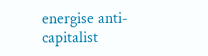energise anti-capitalist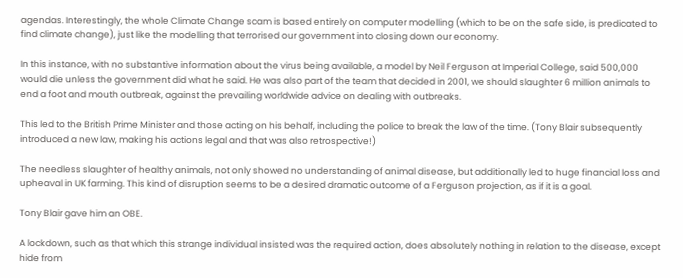agendas. Interestingly, the whole Climate Change scam is based entirely on computer modelling (which to be on the safe side, is predicated to find climate change), just like the modelling that terrorised our government into closing down our economy.

In this instance, with no substantive information about the virus being available, a model by Neil Ferguson at Imperial College, said 500,000 would die unless the government did what he said. He was also part of the team that decided in 2001, we should slaughter 6 million animals to end a foot and mouth outbreak, against the prevailing worldwide advice on dealing with outbreaks.

This led to the British Prime Minister and those acting on his behalf, including the police to break the law of the time. (Tony Blair subsequently introduced a new law, making his actions legal and that was also retrospective!)

The needless slaughter of healthy animals, not only showed no understanding of animal disease, but additionally led to huge financial loss and upheaval in UK farming. This kind of disruption seems to be a desired dramatic outcome of a Ferguson projection, as if it is a goal.

Tony Blair gave him an OBE.

A lockdown, such as that which this strange individual insisted was the required action, does absolutely nothing in relation to the disease, except hide from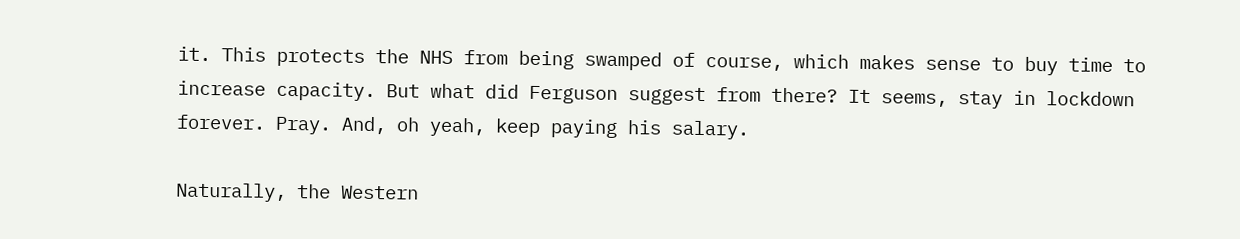it. This protects the NHS from being swamped of course, which makes sense to buy time to increase capacity. But what did Ferguson suggest from there? It seems, stay in lockdown forever. Pray. And, oh yeah, keep paying his salary.

Naturally, the Western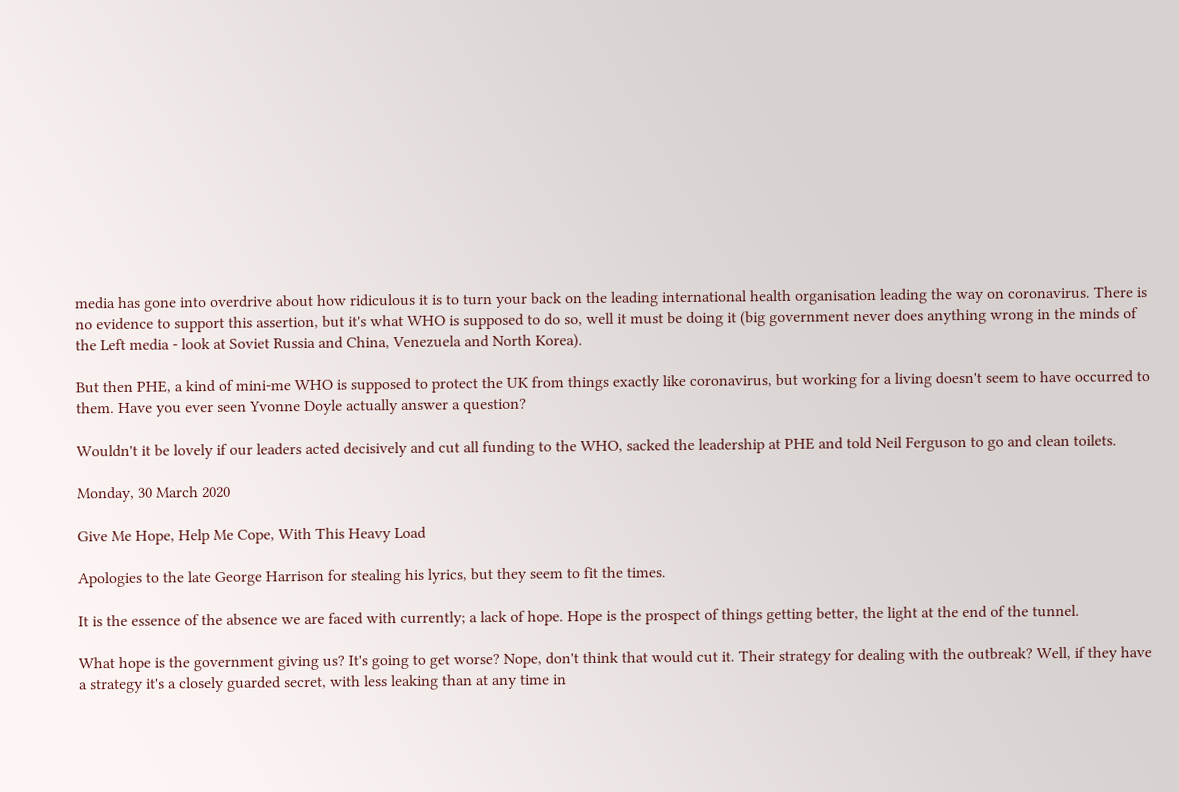media has gone into overdrive about how ridiculous it is to turn your back on the leading international health organisation leading the way on coronavirus. There is no evidence to support this assertion, but it's what WHO is supposed to do so, well it must be doing it (big government never does anything wrong in the minds of the Left media - look at Soviet Russia and China, Venezuela and North Korea).

But then PHE, a kind of mini-me WHO is supposed to protect the UK from things exactly like coronavirus, but working for a living doesn't seem to have occurred to them. Have you ever seen Yvonne Doyle actually answer a question?

Wouldn't it be lovely if our leaders acted decisively and cut all funding to the WHO, sacked the leadership at PHE and told Neil Ferguson to go and clean toilets.

Monday, 30 March 2020

Give Me Hope, Help Me Cope, With This Heavy Load

Apologies to the late George Harrison for stealing his lyrics, but they seem to fit the times.

It is the essence of the absence we are faced with currently; a lack of hope. Hope is the prospect of things getting better, the light at the end of the tunnel.

What hope is the government giving us? It's going to get worse? Nope, don't think that would cut it. Their strategy for dealing with the outbreak? Well, if they have a strategy it's a closely guarded secret, with less leaking than at any time in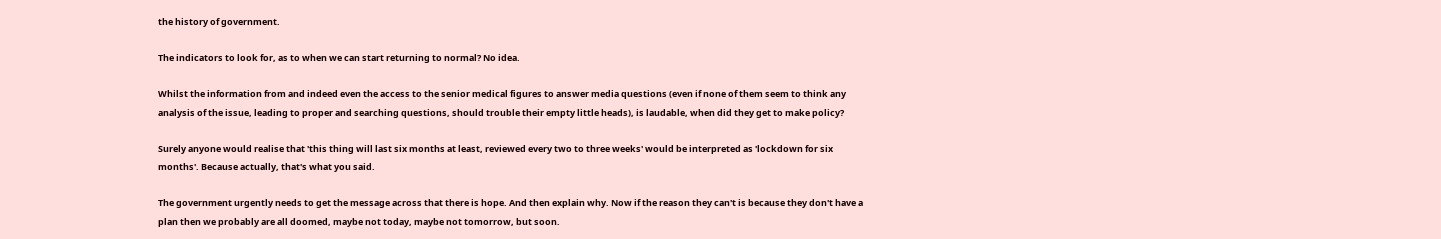the history of government.

The indicators to look for, as to when we can start returning to normal? No idea.

Whilst the information from and indeed even the access to the senior medical figures to answer media questions (even if none of them seem to think any analysis of the issue, leading to proper and searching questions, should trouble their empty little heads), is laudable, when did they get to make policy?

Surely anyone would realise that 'this thing will last six months at least, reviewed every two to three weeks' would be interpreted as 'lockdown for six months'. Because actually, that's what you said.

The government urgently needs to get the message across that there is hope. And then explain why. Now if the reason they can't is because they don't have a plan then we probably are all doomed, maybe not today, maybe not tomorrow, but soon.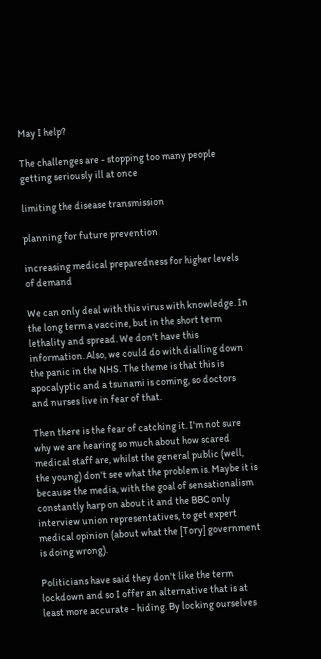May I help?

The challenges are - stopping too many people getting seriously ill at once

limiting the disease transmission

planning for future prevention

increasing medical preparedness for higher levels of demand

We can only deal with this virus with knowledge. In the long term a vaccine, but in the short term lethality and spread. We don't have this information. Also, we could do with dialling down the panic in the NHS. The theme is that this is apocalyptic and a tsunami is coming, so doctors and nurses live in fear of that.

Then there is the fear of catching it. I'm not sure why we are hearing so much about how scared medical staff are, whilst the general public (well, the young) don't see what the problem is. Maybe it is because the media, with the goal of sensationalism constantly harp on about it and the BBC only interview union representatives, to get expert medical opinion (about what the [Tory] government is doing wrong).

Politicians have said they don't like the term lockdown and so I offer an alternative that is at least more accurate - hiding. By locking ourselves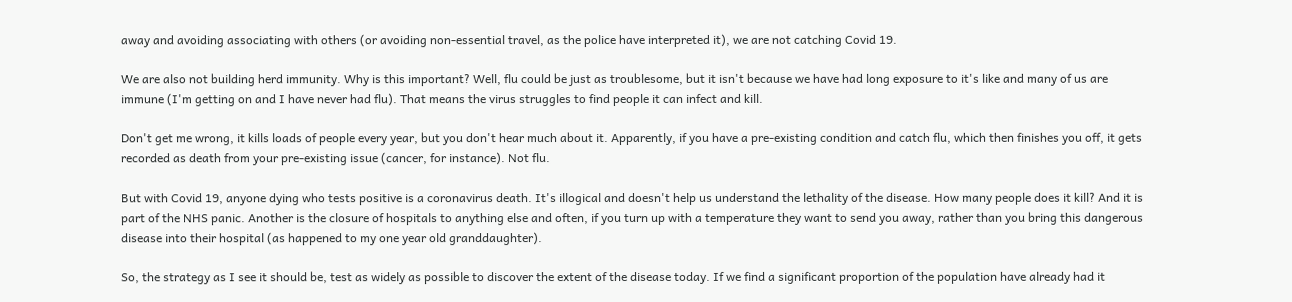away and avoiding associating with others (or avoiding non-essential travel, as the police have interpreted it), we are not catching Covid 19.

We are also not building herd immunity. Why is this important? Well, flu could be just as troublesome, but it isn't because we have had long exposure to it's like and many of us are immune (I'm getting on and I have never had flu). That means the virus struggles to find people it can infect and kill.

Don't get me wrong, it kills loads of people every year, but you don't hear much about it. Apparently, if you have a pre-existing condition and catch flu, which then finishes you off, it gets recorded as death from your pre-existing issue (cancer, for instance). Not flu.

But with Covid 19, anyone dying who tests positive is a coronavirus death. It's illogical and doesn't help us understand the lethality of the disease. How many people does it kill? And it is part of the NHS panic. Another is the closure of hospitals to anything else and often, if you turn up with a temperature they want to send you away, rather than you bring this dangerous disease into their hospital (as happened to my one year old granddaughter).

So, the strategy as I see it should be, test as widely as possible to discover the extent of the disease today. If we find a significant proportion of the population have already had it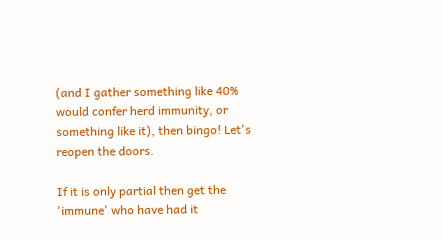(and I gather something like 40% would confer herd immunity, or something like it), then bingo! Let's reopen the doors.

If it is only partial then get the 'immune' who have had it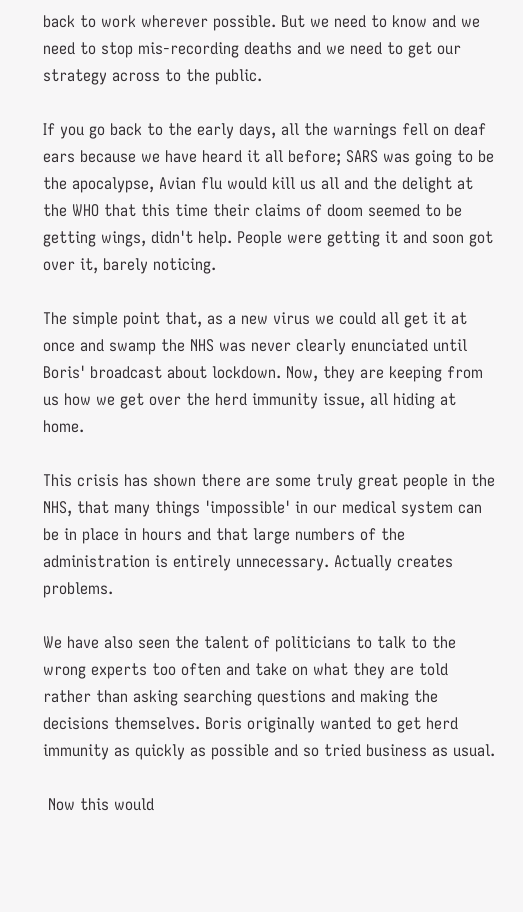back to work wherever possible. But we need to know and we need to stop mis-recording deaths and we need to get our strategy across to the public.

If you go back to the early days, all the warnings fell on deaf ears because we have heard it all before; SARS was going to be the apocalypse, Avian flu would kill us all and the delight at the WHO that this time their claims of doom seemed to be getting wings, didn't help. People were getting it and soon got over it, barely noticing.

The simple point that, as a new virus we could all get it at once and swamp the NHS was never clearly enunciated until Boris' broadcast about lockdown. Now, they are keeping from us how we get over the herd immunity issue, all hiding at home.

This crisis has shown there are some truly great people in the NHS, that many things 'impossible' in our medical system can be in place in hours and that large numbers of the administration is entirely unnecessary. Actually creates problems.

We have also seen the talent of politicians to talk to the wrong experts too often and take on what they are told rather than asking searching questions and making the decisions themselves. Boris originally wanted to get herd immunity as quickly as possible and so tried business as usual.

 Now this would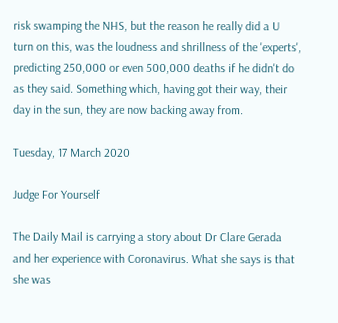risk swamping the NHS, but the reason he really did a U turn on this, was the loudness and shrillness of the 'experts', predicting 250,000 or even 500,000 deaths if he didn't do as they said. Something which, having got their way, their day in the sun, they are now backing away from.

Tuesday, 17 March 2020

Judge For Yourself

The Daily Mail is carrying a story about Dr Clare Gerada and her experience with Coronavirus. What she says is that she was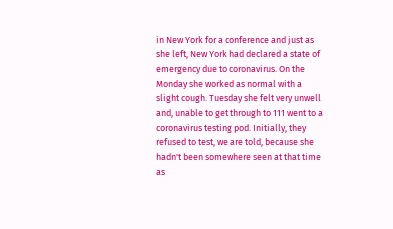in New York for a conference and just as she left, New York had declared a state of emergency due to coronavirus. On the Monday she worked as normal with a slight cough. Tuesday she felt very unwell and, unable to get through to 111 went to a coronavirus testing pod. Initially, they refused to test, we are told, because she hadn't been somewhere seen at that time as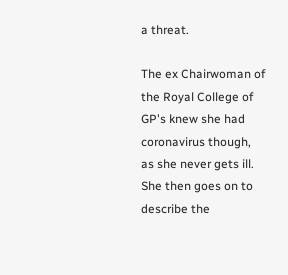a threat.

The ex Chairwoman of the Royal College of GP's knew she had coronavirus though, as she never gets ill. She then goes on to describe the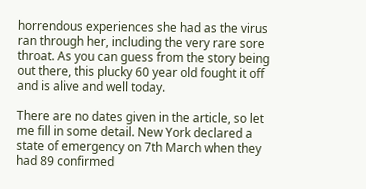horrendous experiences she had as the virus ran through her, including the very rare sore throat. As you can guess from the story being out there, this plucky 60 year old fought it off and is alive and well today.

There are no dates given in the article, so let me fill in some detail. New York declared a state of emergency on 7th March when they had 89 confirmed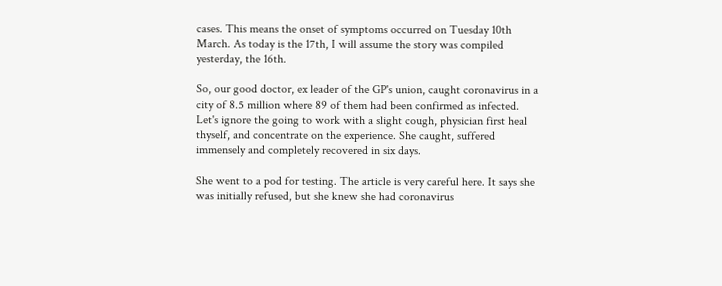cases. This means the onset of symptoms occurred on Tuesday 10th March. As today is the 17th, I will assume the story was compiled yesterday, the 16th.

So, our good doctor, ex leader of the GP's union, caught coronavirus in a city of 8.5 million where 89 of them had been confirmed as infected. Let's ignore the going to work with a slight cough, physician first heal thyself, and concentrate on the experience. She caught, suffered immensely and completely recovered in six days.

She went to a pod for testing. The article is very careful here. It says she was initially refused, but she knew she had coronavirus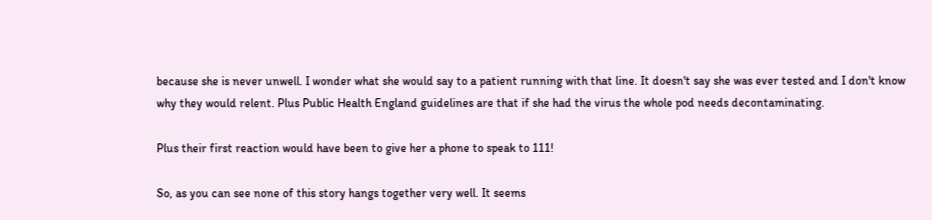because she is never unwell. I wonder what she would say to a patient running with that line. It doesn't say she was ever tested and I don't know why they would relent. Plus Public Health England guidelines are that if she had the virus the whole pod needs decontaminating.

Plus their first reaction would have been to give her a phone to speak to 111!

So, as you can see none of this story hangs together very well. It seems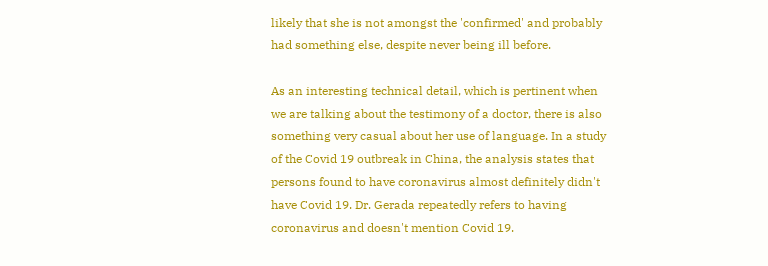likely that she is not amongst the 'confirmed' and probably had something else, despite never being ill before.

As an interesting technical detail, which is pertinent when we are talking about the testimony of a doctor, there is also something very casual about her use of language. In a study of the Covid 19 outbreak in China, the analysis states that persons found to have coronavirus almost definitely didn't have Covid 19. Dr. Gerada repeatedly refers to having coronavirus and doesn't mention Covid 19.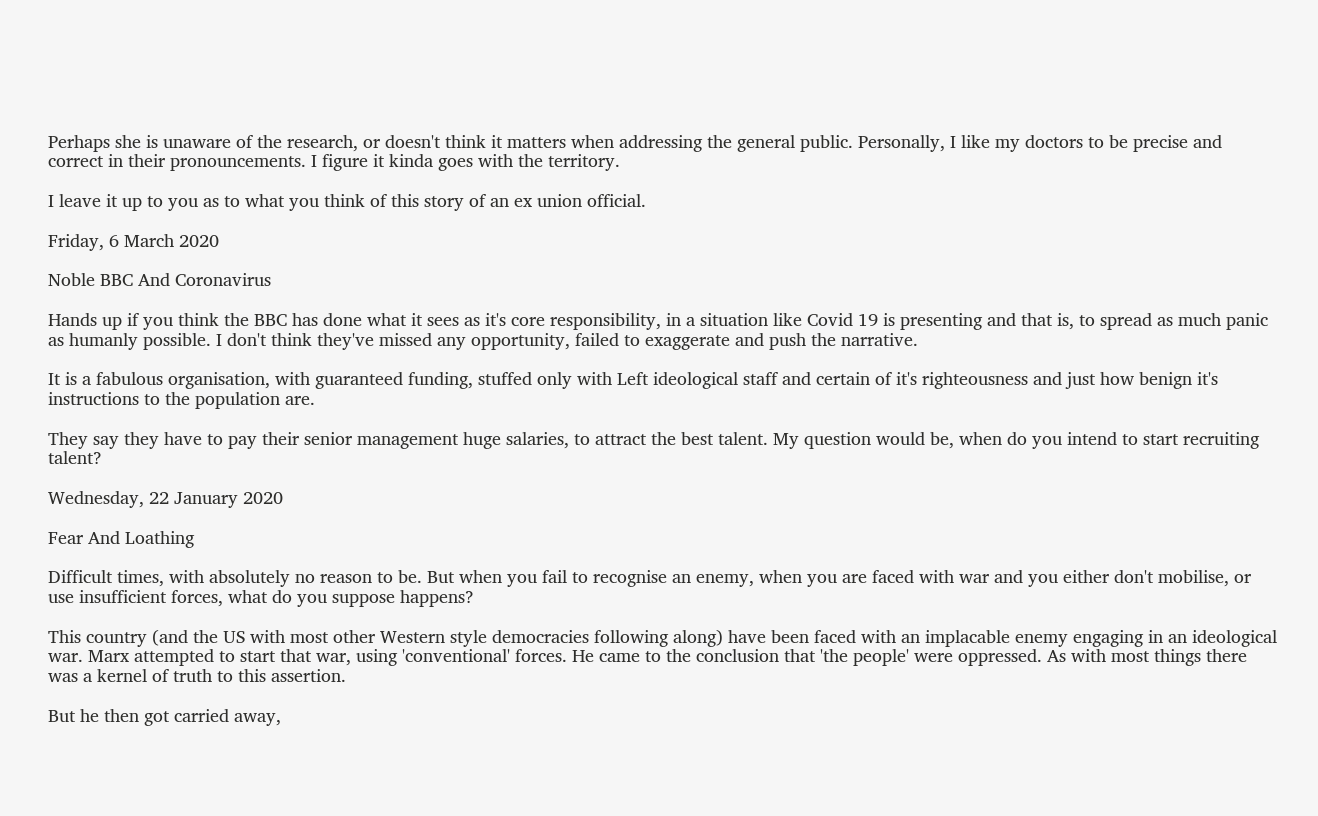Perhaps she is unaware of the research, or doesn't think it matters when addressing the general public. Personally, I like my doctors to be precise and correct in their pronouncements. I figure it kinda goes with the territory.

I leave it up to you as to what you think of this story of an ex union official.

Friday, 6 March 2020

Noble BBC And Coronavirus

Hands up if you think the BBC has done what it sees as it's core responsibility, in a situation like Covid 19 is presenting and that is, to spread as much panic as humanly possible. I don't think they've missed any opportunity, failed to exaggerate and push the narrative.

It is a fabulous organisation, with guaranteed funding, stuffed only with Left ideological staff and certain of it's righteousness and just how benign it's instructions to the population are.

They say they have to pay their senior management huge salaries, to attract the best talent. My question would be, when do you intend to start recruiting talent?

Wednesday, 22 January 2020

Fear And Loathing

Difficult times, with absolutely no reason to be. But when you fail to recognise an enemy, when you are faced with war and you either don't mobilise, or use insufficient forces, what do you suppose happens?

This country (and the US with most other Western style democracies following along) have been faced with an implacable enemy engaging in an ideological war. Marx attempted to start that war, using 'conventional' forces. He came to the conclusion that 'the people' were oppressed. As with most things there was a kernel of truth to this assertion.

But he then got carried away,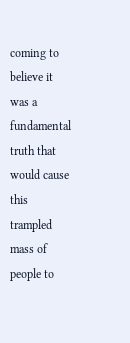coming to believe it was a fundamental truth that would cause this trampled mass of people to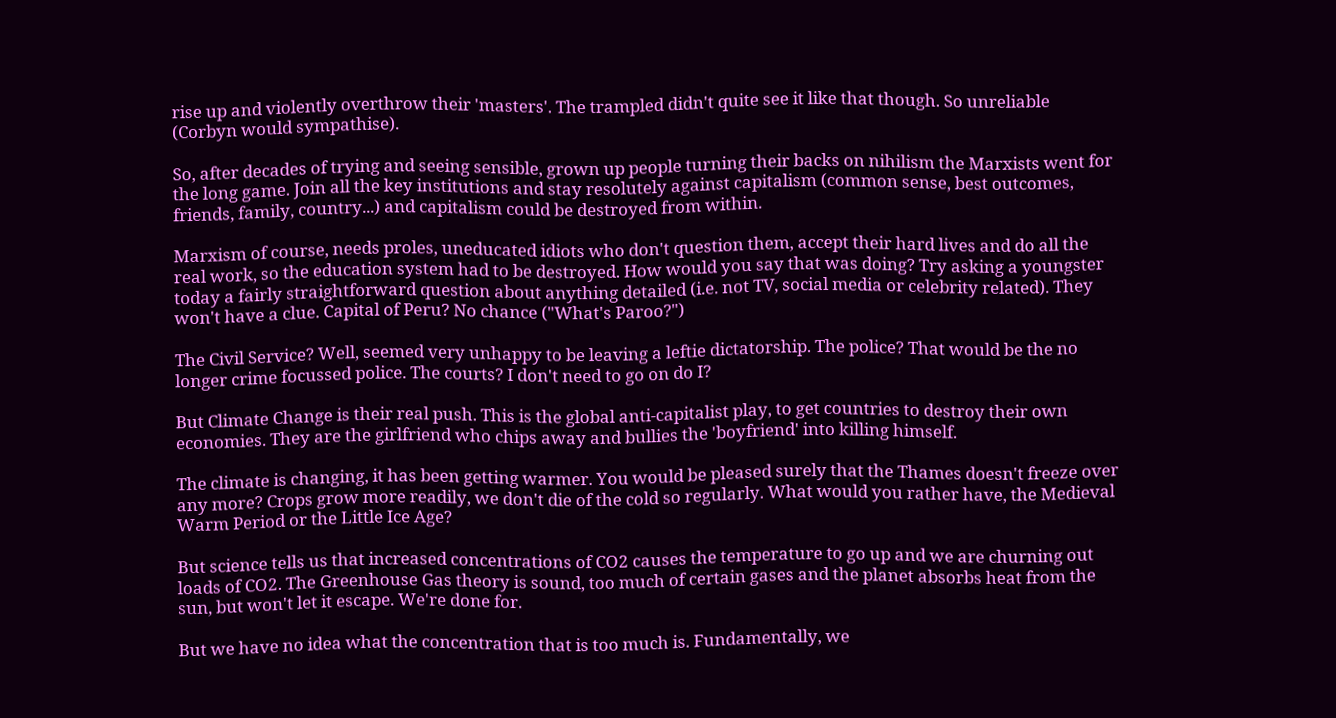rise up and violently overthrow their 'masters'. The trampled didn't quite see it like that though. So unreliable (Corbyn would sympathise).

So, after decades of trying and seeing sensible, grown up people turning their backs on nihilism the Marxists went for the long game. Join all the key institutions and stay resolutely against capitalism (common sense, best outcomes, friends, family, country...) and capitalism could be destroyed from within.

Marxism of course, needs proles, uneducated idiots who don't question them, accept their hard lives and do all the real work, so the education system had to be destroyed. How would you say that was doing? Try asking a youngster today a fairly straightforward question about anything detailed (i.e. not TV, social media or celebrity related). They won't have a clue. Capital of Peru? No chance ("What's Paroo?")

The Civil Service? Well, seemed very unhappy to be leaving a leftie dictatorship. The police? That would be the no longer crime focussed police. The courts? I don't need to go on do I?

But Climate Change is their real push. This is the global anti-capitalist play, to get countries to destroy their own economies. They are the girlfriend who chips away and bullies the 'boyfriend' into killing himself.

The climate is changing, it has been getting warmer. You would be pleased surely that the Thames doesn't freeze over any more? Crops grow more readily, we don't die of the cold so regularly. What would you rather have, the Medieval Warm Period or the Little Ice Age?

But science tells us that increased concentrations of CO2 causes the temperature to go up and we are churning out loads of CO2. The Greenhouse Gas theory is sound, too much of certain gases and the planet absorbs heat from the sun, but won't let it escape. We're done for.

But we have no idea what the concentration that is too much is. Fundamentally, we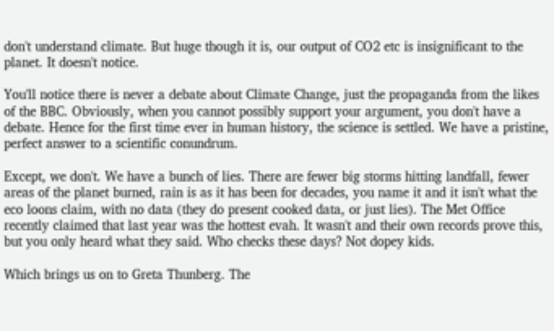don't understand climate. But huge though it is, our output of CO2 etc is insignificant to the planet. It doesn't notice.

You'll notice there is never a debate about Climate Change, just the propaganda from the likes of the BBC. Obviously, when you cannot possibly support your argument, you don't have a debate. Hence for the first time ever in human history, the science is settled. We have a pristine, perfect answer to a scientific conundrum.

Except, we don't. We have a bunch of lies. There are fewer big storms hitting landfall, fewer areas of the planet burned, rain is as it has been for decades, you name it and it isn't what the eco loons claim, with no data (they do present cooked data, or just lies). The Met Office recently claimed that last year was the hottest evah. It wasn't and their own records prove this, but you only heard what they said. Who checks these days? Not dopey kids.

Which brings us on to Greta Thunberg. The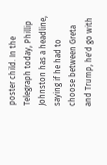poster child. In the Telegraph today, Phillip Johnston has a headline, saying if he had to choose between Greta and Trump, he'd go with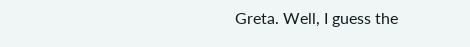Greta. Well, I guess the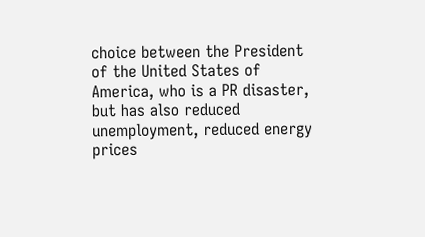choice between the President of the United States of America, who is a PR disaster, but has also reduced unemployment, reduced energy prices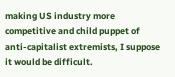making US industry more competitive and child puppet of anti-capitalist extremists, I suppose it would be difficult.